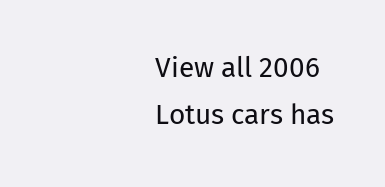View all 2006 Lotus cars has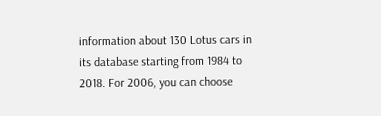information about 130 Lotus cars in its database starting from 1984 to 2018. For 2006, you can choose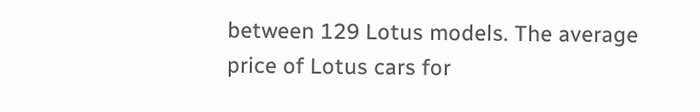between 129 Lotus models. The average price of Lotus cars for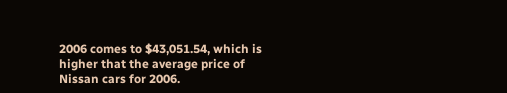2006 comes to $43,051.54, which is higher that the average price of Nissan cars for 2006.